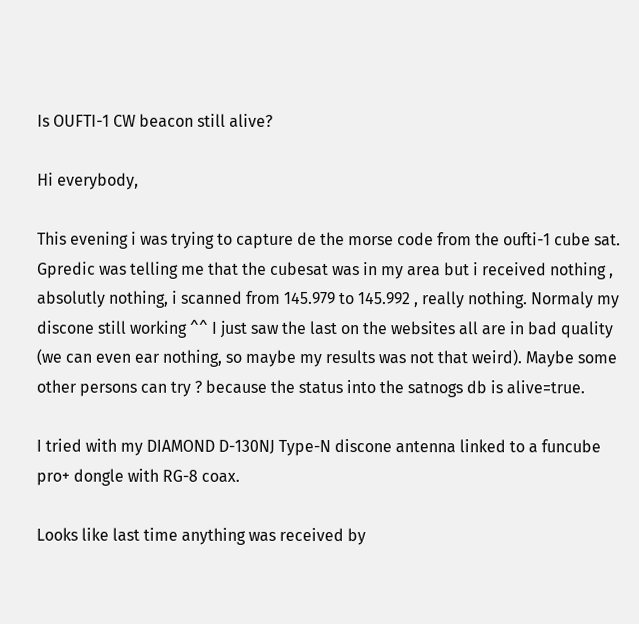Is OUFTI-1 CW beacon still alive?

Hi everybody,

This evening i was trying to capture de the morse code from the oufti-1 cube sat. Gpredic was telling me that the cubesat was in my area but i received nothing , absolutly nothing, i scanned from 145.979 to 145.992 , really nothing. Normaly my discone still working ^^ I just saw the last on the websites all are in bad quality (we can even ear nothing, so maybe my results was not that weird). Maybe some other persons can try ? because the status into the satnogs db is alive=true.

I tried with my DIAMOND D-130NJ Type-N discone antenna linked to a funcube pro+ dongle with RG-8 coax.

Looks like last time anything was received by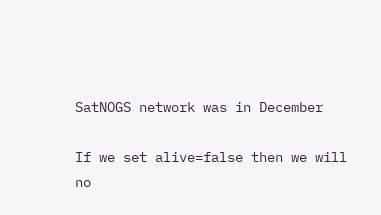SatNOGS network was in December

If we set alive=false then we will no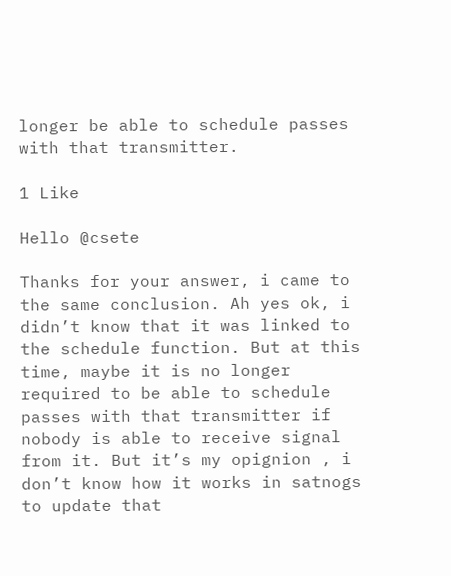longer be able to schedule passes with that transmitter.

1 Like

Hello @csete

Thanks for your answer, i came to the same conclusion. Ah yes ok, i didn’t know that it was linked to the schedule function. But at this time, maybe it is no longer required to be able to schedule passes with that transmitter if nobody is able to receive signal from it. But it’s my opignion , i don’t know how it works in satnogs to update that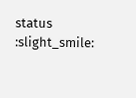status :slight_smile: